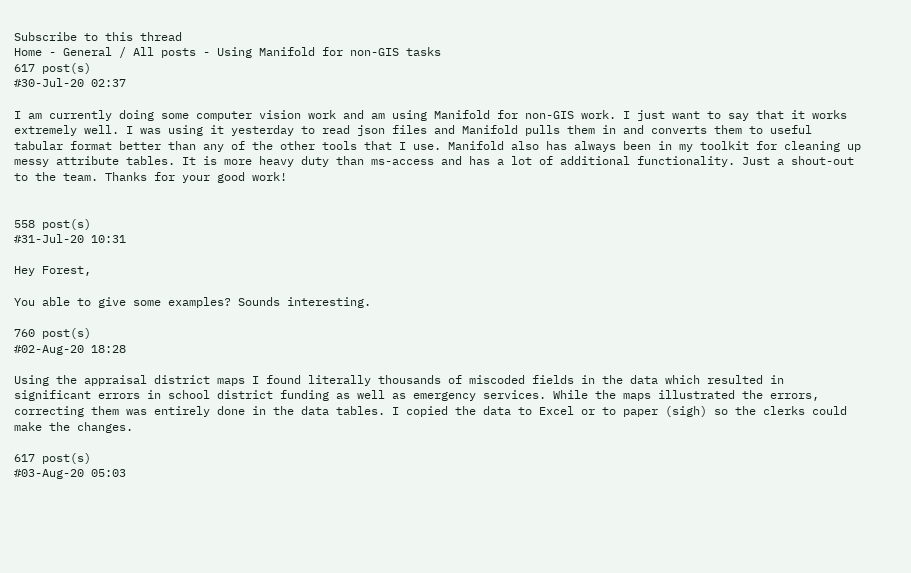Subscribe to this thread
Home - General / All posts - Using Manifold for non-GIS tasks
617 post(s)
#30-Jul-20 02:37

I am currently doing some computer vision work and am using Manifold for non-GIS work. I just want to say that it works extremely well. I was using it yesterday to read json files and Manifold pulls them in and converts them to useful tabular format better than any of the other tools that I use. Manifold also has always been in my toolkit for cleaning up messy attribute tables. It is more heavy duty than ms-access and has a lot of additional functionality. Just a shout-out to the team. Thanks for your good work!


558 post(s)
#31-Jul-20 10:31

Hey Forest,

You able to give some examples? Sounds interesting.

760 post(s)
#02-Aug-20 18:28

Using the appraisal district maps I found literally thousands of miscoded fields in the data which resulted in significant errors in school district funding as well as emergency services. While the maps illustrated the errors, correcting them was entirely done in the data tables. I copied the data to Excel or to paper (sigh) so the clerks could make the changes.

617 post(s)
#03-Aug-20 05:03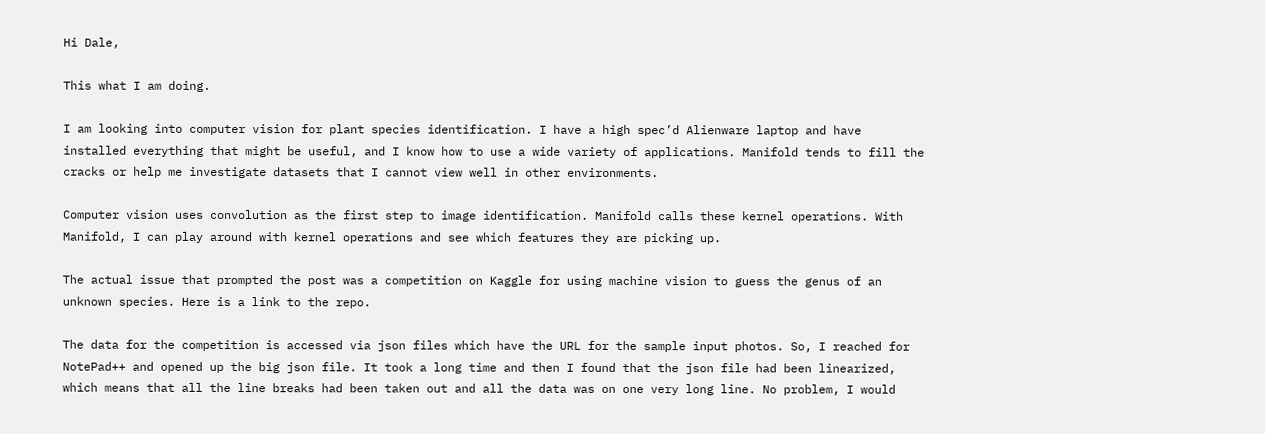Hi Dale,

This what I am doing.

I am looking into computer vision for plant species identification. I have a high spec’d Alienware laptop and have installed everything that might be useful, and I know how to use a wide variety of applications. Manifold tends to fill the cracks or help me investigate datasets that I cannot view well in other environments.

Computer vision uses convolution as the first step to image identification. Manifold calls these kernel operations. With Manifold, I can play around with kernel operations and see which features they are picking up.

The actual issue that prompted the post was a competition on Kaggle for using machine vision to guess the genus of an unknown species. Here is a link to the repo.

The data for the competition is accessed via json files which have the URL for the sample input photos. So, I reached for NotePad++ and opened up the big json file. It took a long time and then I found that the json file had been linearized, which means that all the line breaks had been taken out and all the data was on one very long line. No problem, I would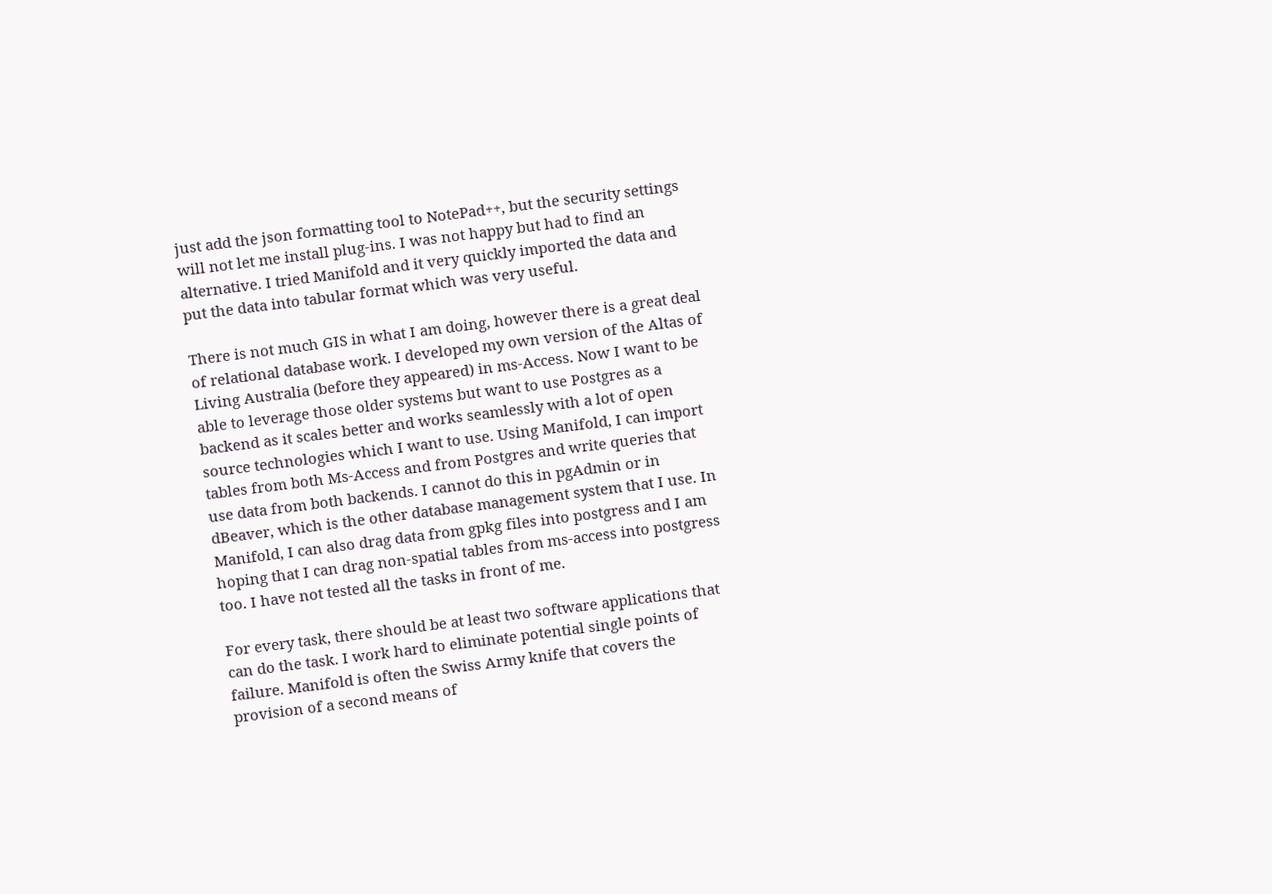just add the json formatting tool to NotePad++, but the security settings will not let me install plug-ins. I was not happy but had to find an alternative. I tried Manifold and it very quickly imported the data and put the data into tabular format which was very useful.

There is not much GIS in what I am doing, however there is a great deal of relational database work. I developed my own version of the Altas of Living Australia (before they appeared) in ms-Access. Now I want to be able to leverage those older systems but want to use Postgres as a backend as it scales better and works seamlessly with a lot of open source technologies which I want to use. Using Manifold, I can import tables from both Ms-Access and from Postgres and write queries that use data from both backends. I cannot do this in pgAdmin or in dBeaver, which is the other database management system that I use. In Manifold, I can also drag data from gpkg files into postgress and I am hoping that I can drag non-spatial tables from ms-access into postgress too. I have not tested all the tasks in front of me.

For every task, there should be at least two software applications that can do the task. I work hard to eliminate potential single points of failure. Manifold is often the Swiss Army knife that covers the provision of a second means of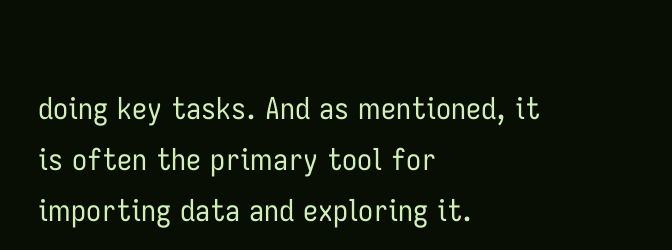doing key tasks. And as mentioned, it is often the primary tool for importing data and exploring it.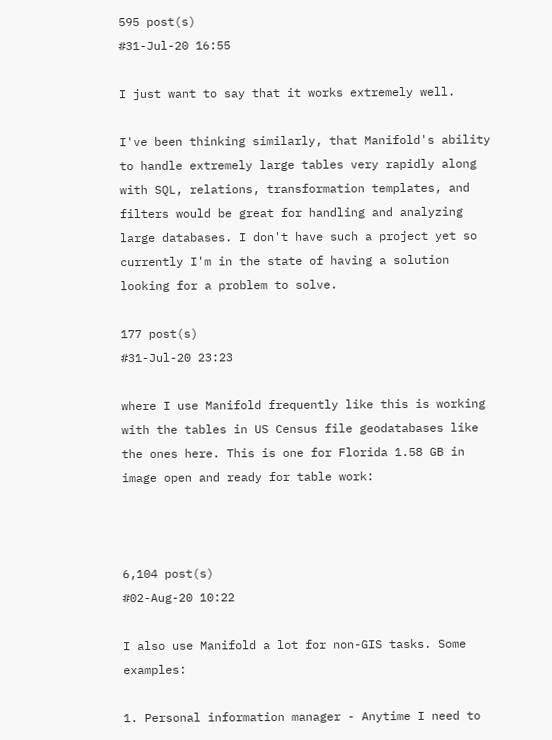595 post(s)
#31-Jul-20 16:55

I just want to say that it works extremely well.

I've been thinking similarly, that Manifold's ability to handle extremely large tables very rapidly along with SQL, relations, transformation templates, and filters would be great for handling and analyzing large databases. I don't have such a project yet so currently I'm in the state of having a solution looking for a problem to solve.

177 post(s)
#31-Jul-20 23:23

where I use Manifold frequently like this is working with the tables in US Census file geodatabases like the ones here. This is one for Florida 1.58 GB in image open and ready for table work:



6,104 post(s)
#02-Aug-20 10:22

I also use Manifold a lot for non-GIS tasks. Some examples:

1. Personal information manager - Anytime I need to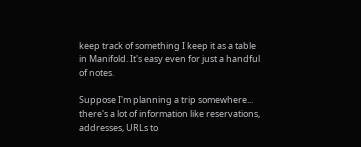keep track of something I keep it as a table in Manifold. It's easy even for just a handful of notes.

Suppose I'm planning a trip somewhere... there's a lot of information like reservations, addresses, URLs to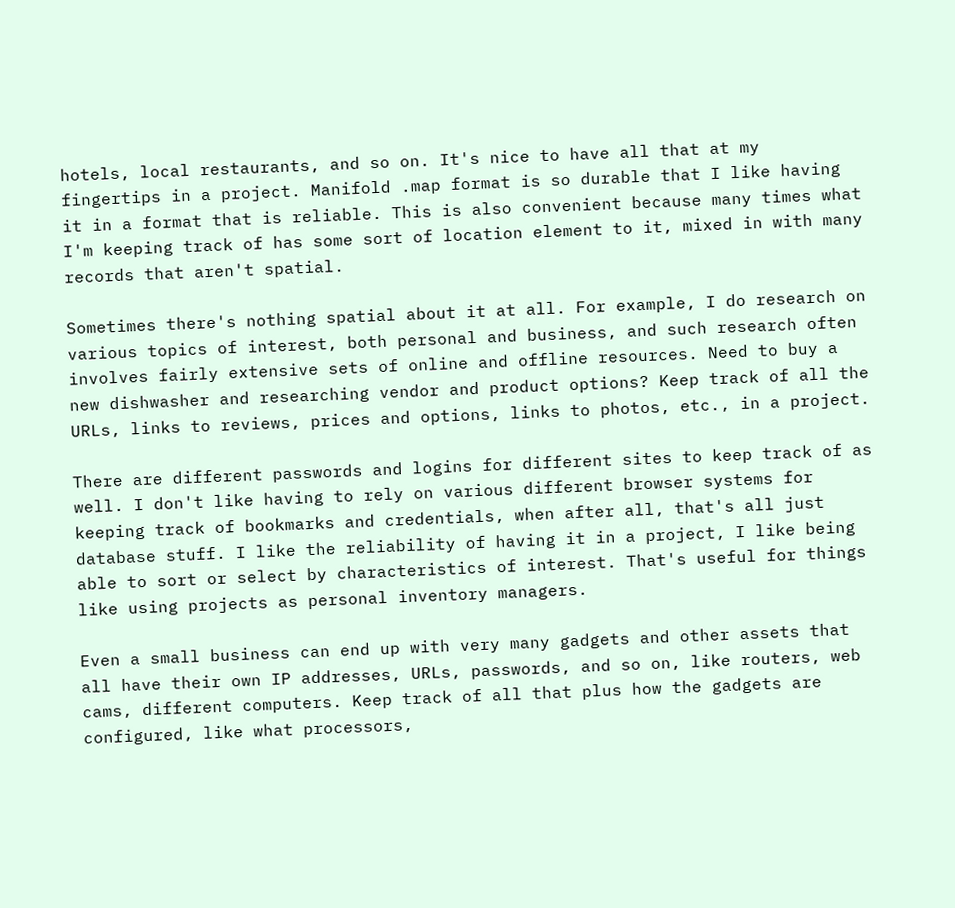hotels, local restaurants, and so on. It's nice to have all that at my fingertips in a project. Manifold .map format is so durable that I like having it in a format that is reliable. This is also convenient because many times what I'm keeping track of has some sort of location element to it, mixed in with many records that aren't spatial.

Sometimes there's nothing spatial about it at all. For example, I do research on various topics of interest, both personal and business, and such research often involves fairly extensive sets of online and offline resources. Need to buy a new dishwasher and researching vendor and product options? Keep track of all the URLs, links to reviews, prices and options, links to photos, etc., in a project.

There are different passwords and logins for different sites to keep track of as well. I don't like having to rely on various different browser systems for keeping track of bookmarks and credentials, when after all, that's all just database stuff. I like the reliability of having it in a project, I like being able to sort or select by characteristics of interest. That's useful for things like using projects as personal inventory managers.

Even a small business can end up with very many gadgets and other assets that all have their own IP addresses, URLs, passwords, and so on, like routers, web cams, different computers. Keep track of all that plus how the gadgets are configured, like what processors,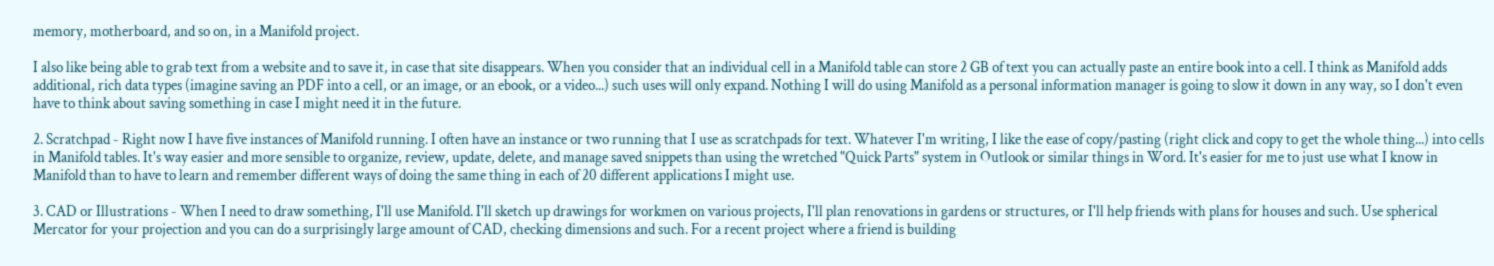memory, motherboard, and so on, in a Manifold project.

I also like being able to grab text from a website and to save it, in case that site disappears. When you consider that an individual cell in a Manifold table can store 2 GB of text you can actually paste an entire book into a cell. I think as Manifold adds additional, rich data types (imagine saving an PDF into a cell, or an image, or an ebook, or a video...) such uses will only expand. Nothing I will do using Manifold as a personal information manager is going to slow it down in any way, so I don't even have to think about saving something in case I might need it in the future.

2. Scratchpad - Right now I have five instances of Manifold running. I often have an instance or two running that I use as scratchpads for text. Whatever I'm writing, I like the ease of copy/pasting (right click and copy to get the whole thing...) into cells in Manifold tables. It's way easier and more sensible to organize, review, update, delete, and manage saved snippets than using the wretched "Quick Parts" system in Outlook or similar things in Word. It's easier for me to just use what I know in Manifold than to have to learn and remember different ways of doing the same thing in each of 20 different applications I might use.

3. CAD or Illustrations - When I need to draw something, I'll use Manifold. I'll sketch up drawings for workmen on various projects, I'll plan renovations in gardens or structures, or I'll help friends with plans for houses and such. Use spherical Mercator for your projection and you can do a surprisingly large amount of CAD, checking dimensions and such. For a recent project where a friend is building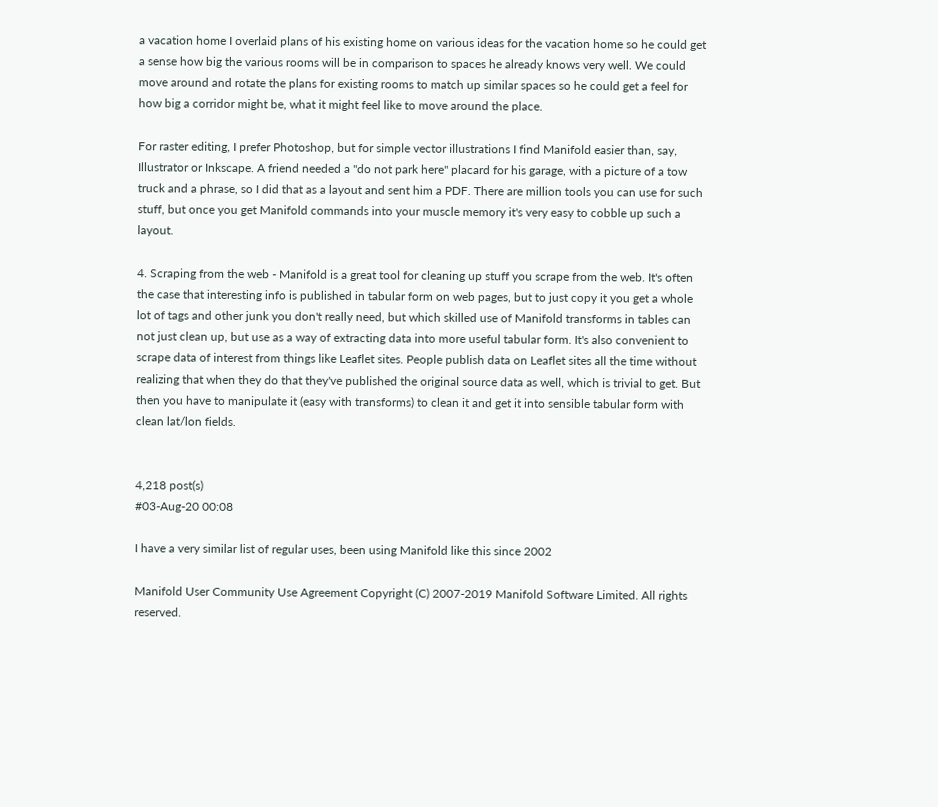a vacation home I overlaid plans of his existing home on various ideas for the vacation home so he could get a sense how big the various rooms will be in comparison to spaces he already knows very well. We could move around and rotate the plans for existing rooms to match up similar spaces so he could get a feel for how big a corridor might be, what it might feel like to move around the place.

For raster editing, I prefer Photoshop, but for simple vector illustrations I find Manifold easier than, say, Illustrator or Inkscape. A friend needed a "do not park here" placard for his garage, with a picture of a tow truck and a phrase, so I did that as a layout and sent him a PDF. There are million tools you can use for such stuff, but once you get Manifold commands into your muscle memory it's very easy to cobble up such a layout.

4. Scraping from the web - Manifold is a great tool for cleaning up stuff you scrape from the web. It's often the case that interesting info is published in tabular form on web pages, but to just copy it you get a whole lot of tags and other junk you don't really need, but which skilled use of Manifold transforms in tables can not just clean up, but use as a way of extracting data into more useful tabular form. It's also convenient to scrape data of interest from things like Leaflet sites. People publish data on Leaflet sites all the time without realizing that when they do that they've published the original source data as well, which is trivial to get. But then you have to manipulate it (easy with transforms) to clean it and get it into sensible tabular form with clean lat/lon fields.


4,218 post(s)
#03-Aug-20 00:08

I have a very similar list of regular uses, been using Manifold like this since 2002

Manifold User Community Use Agreement Copyright (C) 2007-2019 Manifold Software Limited. All rights reserved.